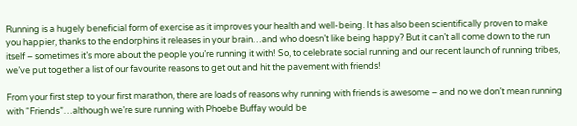Running is a hugely beneficial form of exercise as it improves your health and well-being. It has also been scientifically proven to make you happier, thanks to the endorphins it releases in your brain…and who doesn’t like being happy? But it can’t all come down to the run itself – sometimes it’s more about the people you’re running it with! So, to celebrate social running and our recent launch of running tribes, we’ve put together a list of our favourite reasons to get out and hit the pavement with friends!

From your first step to your first marathon, there are loads of reasons why running with friends is awesome – and no we don’t mean running with “Friends”…although we’re sure running with Phoebe Buffay would be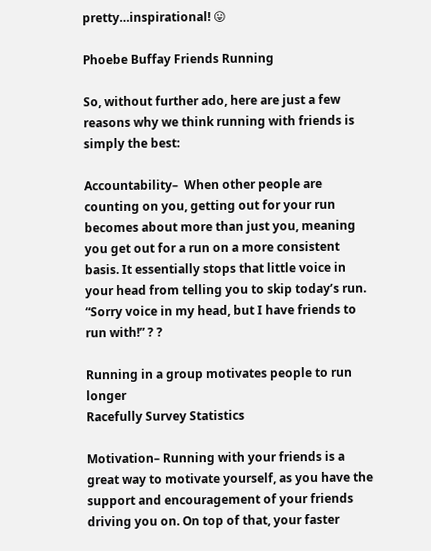pretty…inspirational! 😛

Phoebe Buffay Friends Running

So, without further ado, here are just a few reasons why we think running with friends is simply the best:

Accountability–  When other people are counting on you, getting out for your run becomes about more than just you, meaning you get out for a run on a more consistent basis. It essentially stops that little voice in your head from telling you to skip today’s run. “Sorry voice in my head, but I have friends to run with!” ? ?

Running in a group motivates people to run longer
Racefully Survey Statistics

Motivation– Running with your friends is a great way to motivate yourself, as you have the support and encouragement of your friends driving you on. On top of that, your faster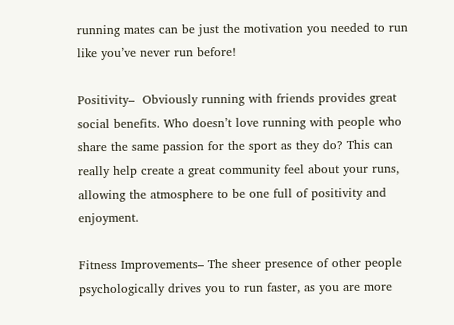running mates can be just the motivation you needed to run like you’ve never run before!

Positivity–  Obviously running with friends provides great social benefits. Who doesn’t love running with people who share the same passion for the sport as they do? This can really help create a great community feel about your runs, allowing the atmosphere to be one full of positivity and enjoyment.

Fitness Improvements– The sheer presence of other people psychologically drives you to run faster, as you are more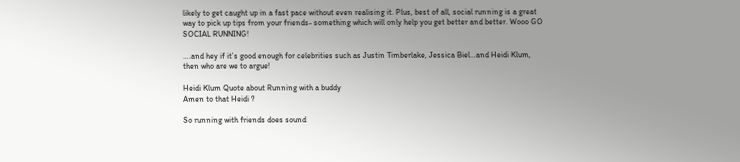likely to get caught up in a fast pace without even realising it. Plus, best of all, social running is a great way to pick up tips from your friends- something which will only help you get better and better. Wooo GO SOCIAL RUNNING!

….and hey if it’s good enough for celebrities such as Justin Timberlake, Jessica Biel…and Heidi Klum, then who are we to argue!

Heidi Klum Quote about Running with a buddy
Amen to that Heidi ?

So running with friends does sound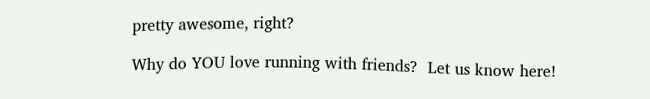pretty awesome, right?

Why do YOU love running with friends?  Let us know here!